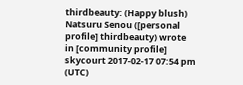thirdbeauty: (Happy blush)
Natsuru Senou ([personal profile] thirdbeauty) wrote in [community profile] skycourt 2017-02-17 07:54 pm (UTC)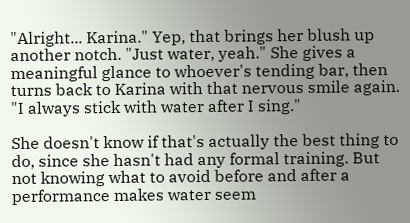"Alright... Karina." Yep, that brings her blush up another notch. "Just water, yeah." She gives a meaningful glance to whoever's tending bar, then turns back to Karina with that nervous smile again. "I always stick with water after I sing."

She doesn't know if that's actually the best thing to do, since she hasn't had any formal training. But not knowing what to avoid before and after a performance makes water seem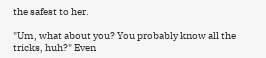the safest to her.

"Um, what about you? You probably know all the tricks, huh?" Even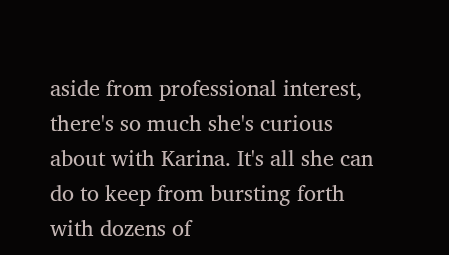aside from professional interest, there's so much she's curious about with Karina. It's all she can do to keep from bursting forth with dozens of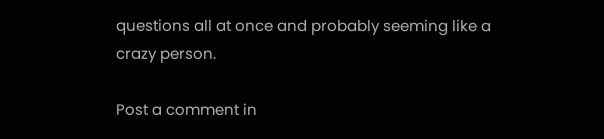questions all at once and probably seeming like a crazy person.

Post a comment in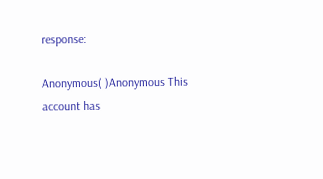response:

Anonymous( )Anonymous This account has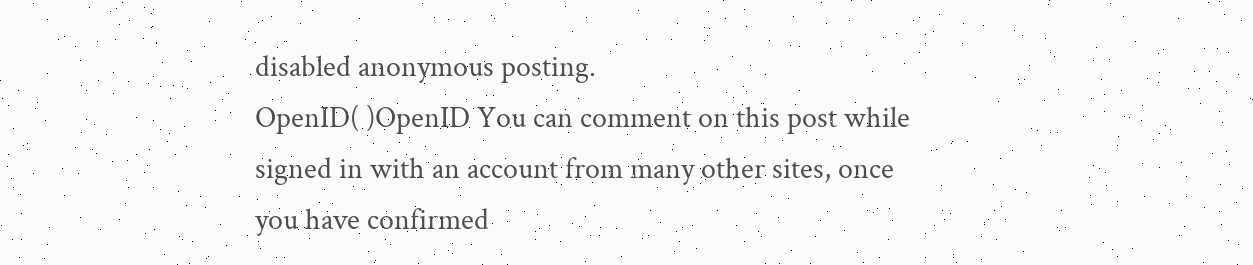disabled anonymous posting.
OpenID( )OpenID You can comment on this post while signed in with an account from many other sites, once you have confirmed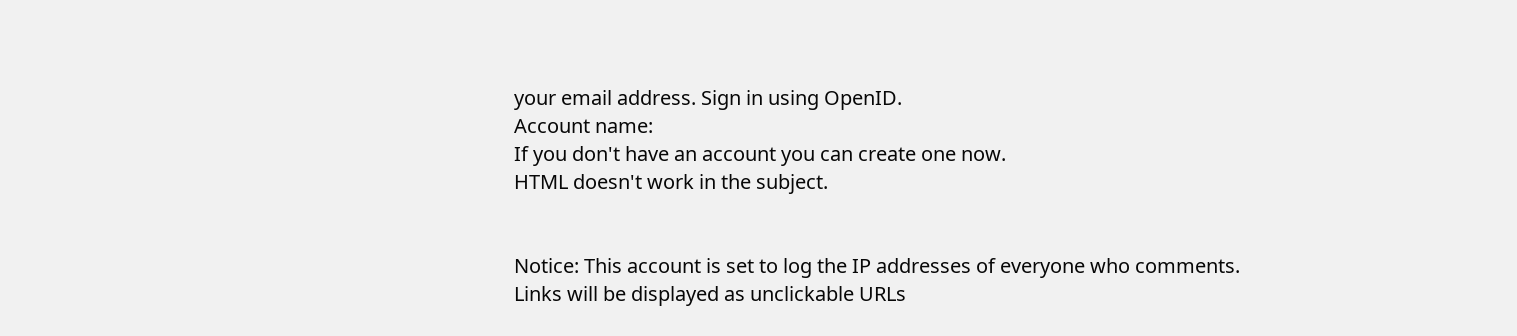your email address. Sign in using OpenID.
Account name:
If you don't have an account you can create one now.
HTML doesn't work in the subject.


Notice: This account is set to log the IP addresses of everyone who comments.
Links will be displayed as unclickable URLs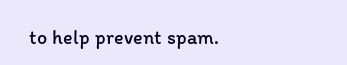to help prevent spam.